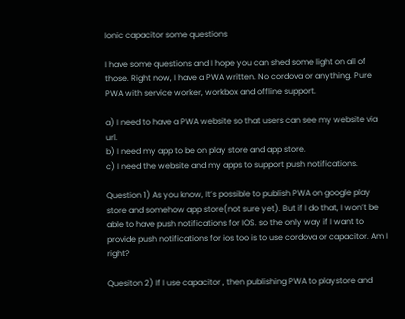Ionic capacitor some questions

I have some questions and I hope you can shed some light on all of those. Right now, I have a PWA written. No cordova or anything. Pure PWA with service worker, workbox and offline support.

a) I need to have a PWA website so that users can see my website via url.
b) I need my app to be on play store and app store.
c) I need the website and my apps to support push notifications.

Question 1) As you know, It’s possible to publish PWA on google play store and somehow app store(not sure yet). But if I do that, I won’t be able to have push notifications for IOS. so the only way if I want to provide push notifications for ios too is to use cordova or capacitor. Am I right?

Quesiton 2) If I use capacitor , then publishing PWA to playstore and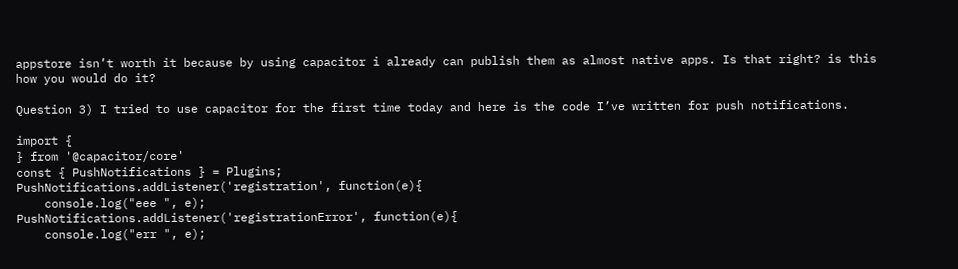appstore isn’t worth it because by using capacitor i already can publish them as almost native apps. Is that right? is this how you would do it?

Question 3) I tried to use capacitor for the first time today and here is the code I’ve written for push notifications.

import {
} from '@capacitor/core'
const { PushNotifications } = Plugins;
PushNotifications.addListener('registration', function(e){
    console.log("eee ", e);
PushNotifications.addListener('registrationError', function(e){
    console.log("err ", e);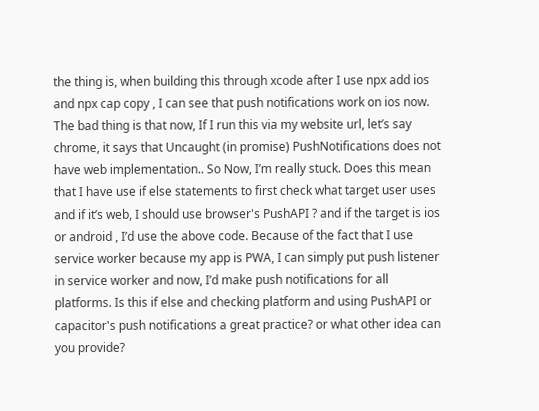the thing is, when building this through xcode after I use npx add ios and npx cap copy , I can see that push notifications work on ios now. The bad thing is that now, If I run this via my website url, let’s say chrome, it says that Uncaught (in promise) PushNotifications does not have web implementation.. So Now, I’m really stuck. Does this mean that I have use if else statements to first check what target user uses and if it’s web, I should use browser's PushAPI ? and if the target is ios or android , I’d use the above code. Because of the fact that I use service worker because my app is PWA, I can simply put push listener in service worker and now, I’d make push notifications for all platforms. Is this if else and checking platform and using PushAPI or capacitor's push notifications a great practice? or what other idea can you provide?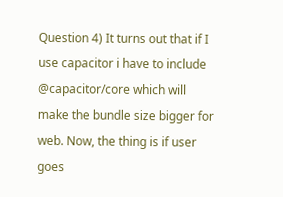Question 4) It turns out that if I use capacitor i have to include @capacitor/core which will make the bundle size bigger for web. Now, the thing is if user goes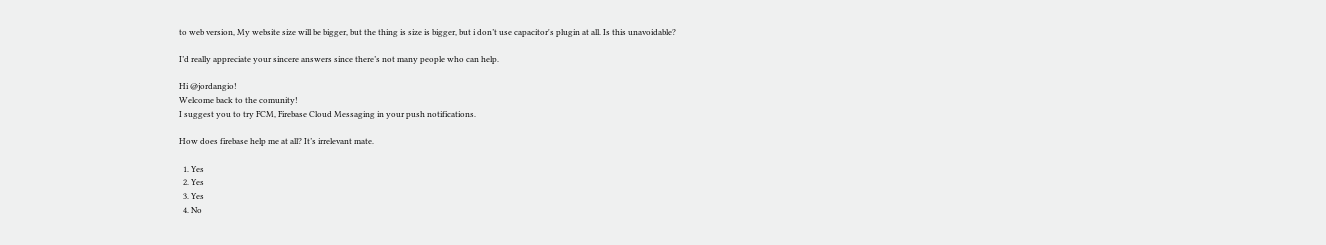to web version, My website size will be bigger, but the thing is size is bigger, but i don’t use capacitor's plugin at all. Is this unavoidable?

I’d really appreciate your sincere answers since there’s not many people who can help.

Hi @jordangio!
Welcome back to the comunity!
I suggest you to try FCM, Firebase Cloud Messaging in your push notifications.

How does firebase help me at all? It’s irrelevant mate.

  1. Yes
  2. Yes
  3. Yes
  4. No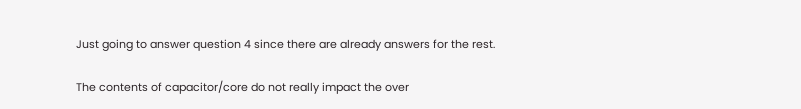Just going to answer question 4 since there are already answers for the rest.

The contents of capacitor/core do not really impact the over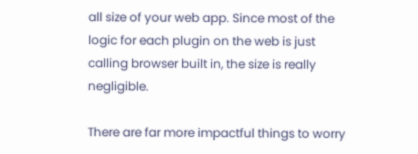all size of your web app. Since most of the logic for each plugin on the web is just calling browser built in, the size is really negligible.

There are far more impactful things to worry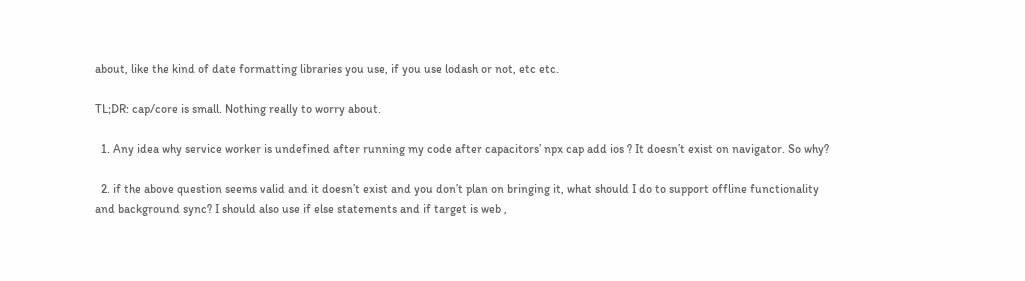about, like the kind of date formatting libraries you use, if you use lodash or not, etc etc.

TL;DR: cap/core is small. Nothing really to worry about.

  1. Any idea why service worker is undefined after running my code after capacitors’ npx cap add ios ? It doesn’t exist on navigator. So why?

  2. if the above question seems valid and it doesn’t exist and you don’t plan on bringing it, what should I do to support offline functionality and background sync? I should also use if else statements and if target is web ,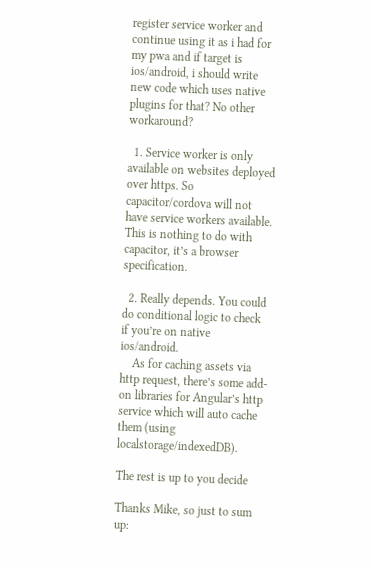register service worker and continue using it as i had for my pwa and if target is ios/android, i should write new code which uses native plugins for that? No other workaround?

  1. Service worker is only available on websites deployed over https. So capacitor/cordova will not have service workers available. This is nothing to do with capacitor, it’s a browser specification.

  2. Really depends. You could do conditional logic to check if you’re on native ios/android.
    As for caching assets via http request, there’s some add-on libraries for Angular’s http service which will auto cache them (using localstorage/indexedDB).

The rest is up to you decide

Thanks Mike, so just to sum up: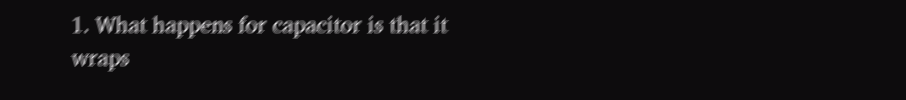1. What happens for capacitor is that it wraps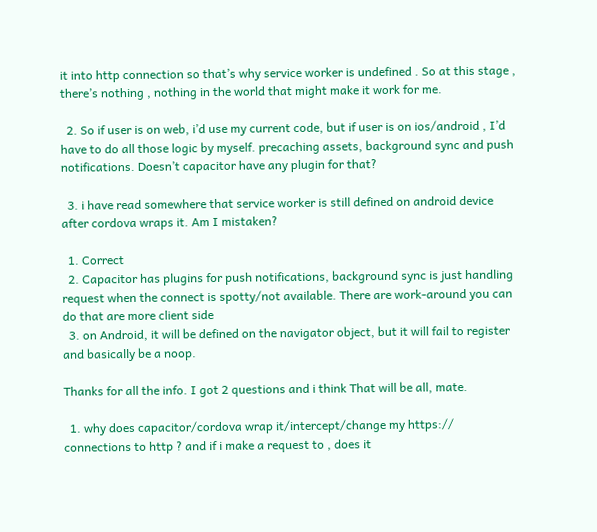it into http connection so that’s why service worker is undefined . So at this stage , there’s nothing , nothing in the world that might make it work for me.

  2. So if user is on web, i’d use my current code, but if user is on ios/android , I’d have to do all those logic by myself. precaching assets, background sync and push notifications. Doesn’t capacitor have any plugin for that?

  3. i have read somewhere that service worker is still defined on android device after cordova wraps it. Am I mistaken?

  1. Correct
  2. Capacitor has plugins for push notifications, background sync is just handling request when the connect is spotty/not available. There are work-around you can do that are more client side
  3. on Android, it will be defined on the navigator object, but it will fail to register and basically be a noop.

Thanks for all the info. I got 2 questions and i think That will be all, mate.

  1. why does capacitor/cordova wrap it/intercept/change my https:// connections to http ? and if i make a request to , does it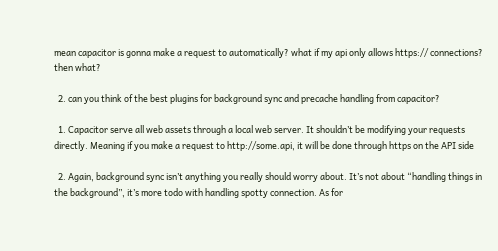mean capacitor is gonna make a request to automatically? what if my api only allows https:// connections? then what?

  2. can you think of the best plugins for background sync and precache handling from capacitor?

  1. Capacitor serve all web assets through a local web server. It shouldn’t be modifying your requests directly. Meaning if you make a request to http://some.api, it will be done through https on the API side

  2. Again, background sync isn’t anything you really should worry about. It’s not about “handling things in the background”, it’s more todo with handling spotty connection. As for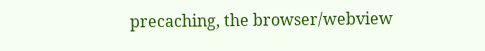precaching, the browser/webview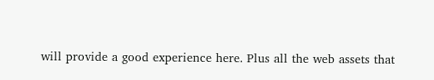will provide a good experience here. Plus all the web assets that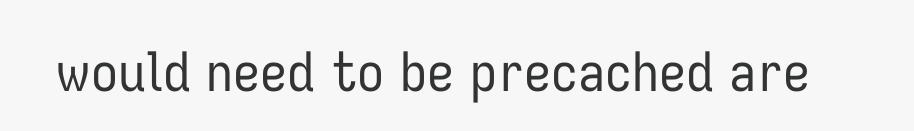would need to be precached are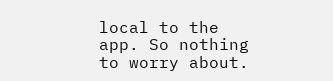local to the app. So nothing to worry about.